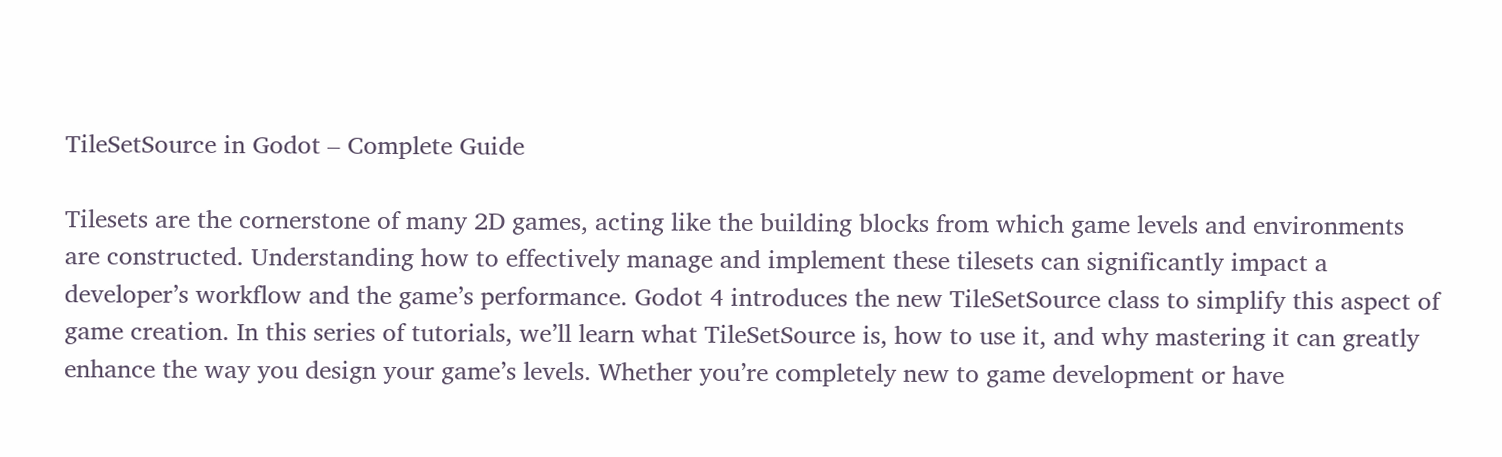TileSetSource in Godot – Complete Guide

Tilesets are the cornerstone of many 2D games, acting like the building blocks from which game levels and environments are constructed. Understanding how to effectively manage and implement these tilesets can significantly impact a developer’s workflow and the game’s performance. Godot 4 introduces the new TileSetSource class to simplify this aspect of game creation. In this series of tutorials, we’ll learn what TileSetSource is, how to use it, and why mastering it can greatly enhance the way you design your game’s levels. Whether you’re completely new to game development or have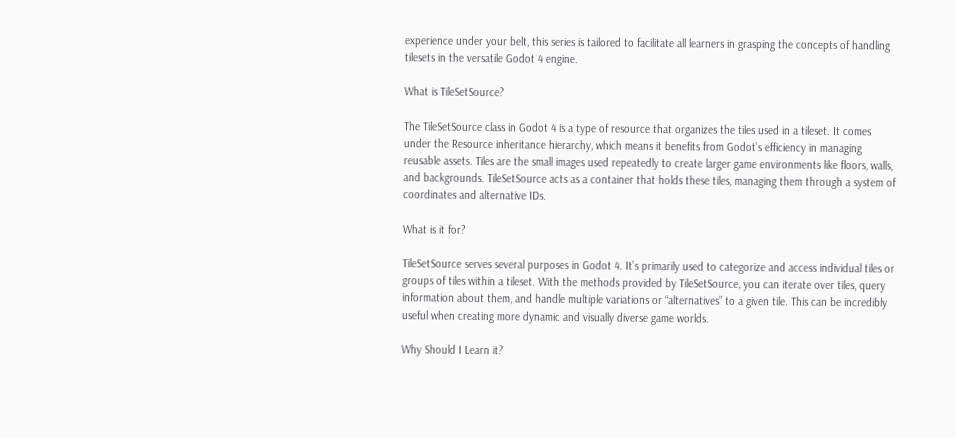experience under your belt, this series is tailored to facilitate all learners in grasping the concepts of handling tilesets in the versatile Godot 4 engine.

What is TileSetSource?

The TileSetSource class in Godot 4 is a type of resource that organizes the tiles used in a tileset. It comes under the Resource inheritance hierarchy, which means it benefits from Godot’s efficiency in managing reusable assets. Tiles are the small images used repeatedly to create larger game environments like floors, walls, and backgrounds. TileSetSource acts as a container that holds these tiles, managing them through a system of coordinates and alternative IDs.

What is it for?

TileSetSource serves several purposes in Godot 4. It’s primarily used to categorize and access individual tiles or groups of tiles within a tileset. With the methods provided by TileSetSource, you can iterate over tiles, query information about them, and handle multiple variations or “alternatives” to a given tile. This can be incredibly useful when creating more dynamic and visually diverse game worlds.

Why Should I Learn it?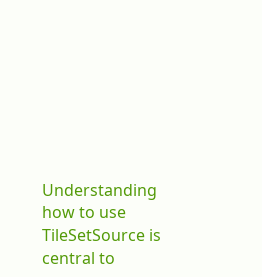Understanding how to use TileSetSource is central to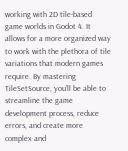working with 2D tile-based game worlds in Godot 4. It allows for a more organized way to work with the plethora of tile variations that modern games require. By mastering TileSetSource, you’ll be able to streamline the game development process, reduce errors, and create more complex and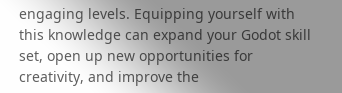engaging levels. Equipping yourself with this knowledge can expand your Godot skill set, open up new opportunities for creativity, and improve the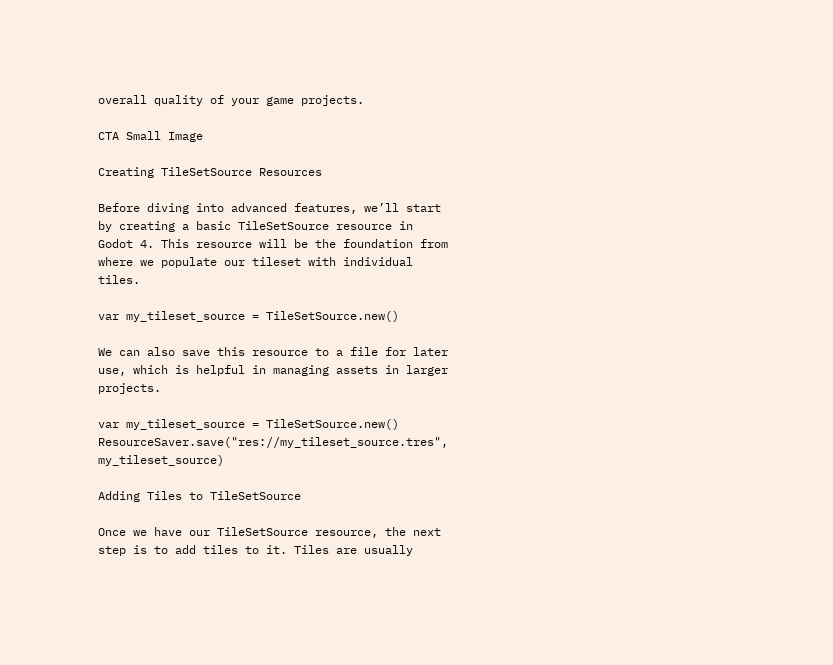overall quality of your game projects.

CTA Small Image

Creating TileSetSource Resources

Before diving into advanced features, we’ll start by creating a basic TileSetSource resource in Godot 4. This resource will be the foundation from where we populate our tileset with individual tiles.

var my_tileset_source = TileSetSource.new()

We can also save this resource to a file for later use, which is helpful in managing assets in larger projects.

var my_tileset_source = TileSetSource.new()
ResourceSaver.save("res://my_tileset_source.tres", my_tileset_source)

Adding Tiles to TileSetSource

Once we have our TileSetSource resource, the next step is to add tiles to it. Tiles are usually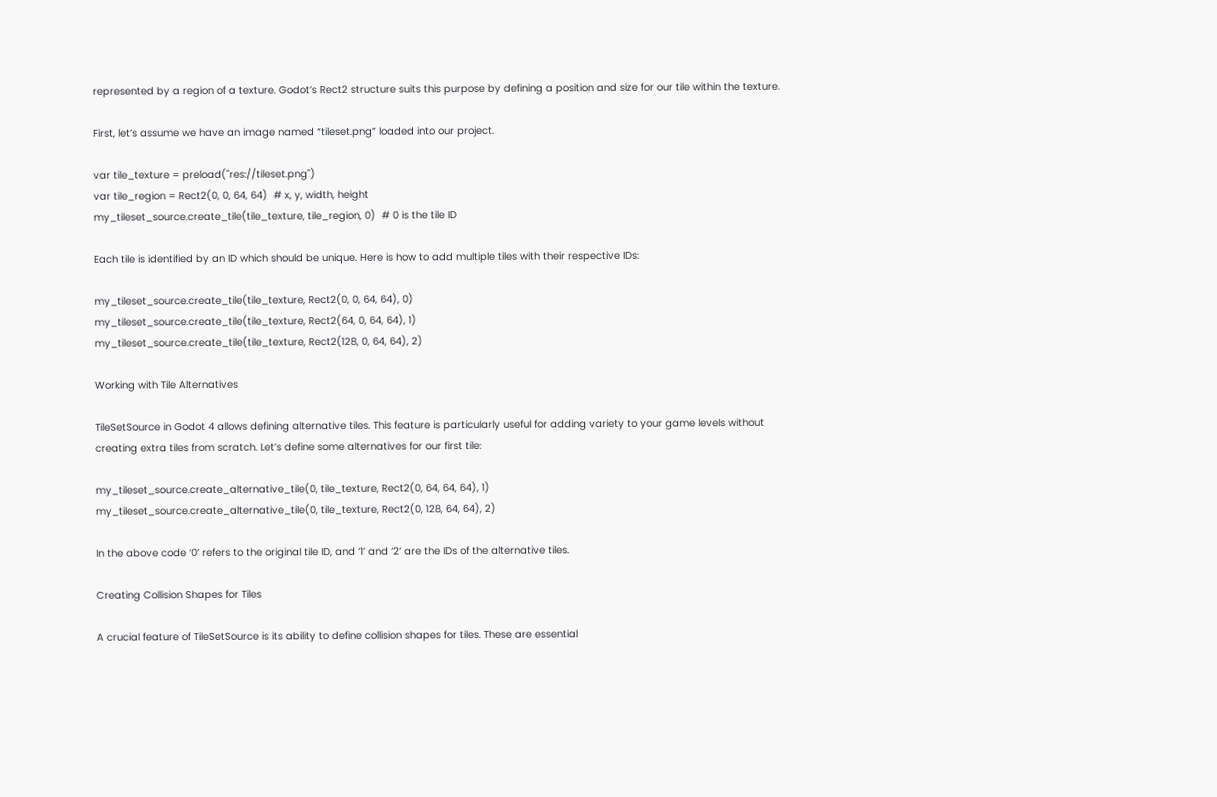represented by a region of a texture. Godot’s Rect2 structure suits this purpose by defining a position and size for our tile within the texture.

First, let’s assume we have an image named “tileset.png” loaded into our project.

var tile_texture = preload("res://tileset.png")
var tile_region = Rect2(0, 0, 64, 64)  # x, y, width, height
my_tileset_source.create_tile(tile_texture, tile_region, 0)  # 0 is the tile ID

Each tile is identified by an ID which should be unique. Here is how to add multiple tiles with their respective IDs:

my_tileset_source.create_tile(tile_texture, Rect2(0, 0, 64, 64), 0)
my_tileset_source.create_tile(tile_texture, Rect2(64, 0, 64, 64), 1)
my_tileset_source.create_tile(tile_texture, Rect2(128, 0, 64, 64), 2)

Working with Tile Alternatives

TileSetSource in Godot 4 allows defining alternative tiles. This feature is particularly useful for adding variety to your game levels without creating extra tiles from scratch. Let’s define some alternatives for our first tile:

my_tileset_source.create_alternative_tile(0, tile_texture, Rect2(0, 64, 64, 64), 1)
my_tileset_source.create_alternative_tile(0, tile_texture, Rect2(0, 128, 64, 64), 2)

In the above code ‘0’ refers to the original tile ID, and ‘1’ and ‘2’ are the IDs of the alternative tiles.

Creating Collision Shapes for Tiles

A crucial feature of TileSetSource is its ability to define collision shapes for tiles. These are essential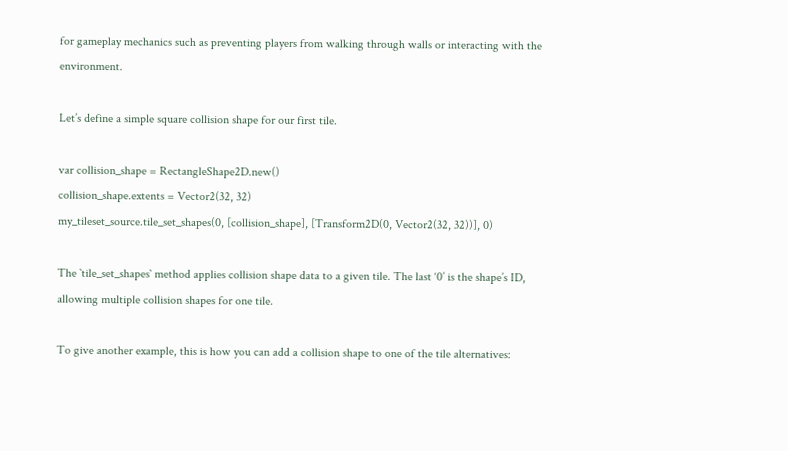for gameplay mechanics such as preventing players from walking through walls or interacting with the environment.

Let’s define a simple square collision shape for our first tile.

var collision_shape = RectangleShape2D.new()
collision_shape.extents = Vector2(32, 32)
my_tileset_source.tile_set_shapes(0, [collision_shape], [Transform2D(0, Vector2(32, 32))], 0)

The `tile_set_shapes` method applies collision shape data to a given tile. The last ‘0’ is the shape’s ID, allowing multiple collision shapes for one tile.

To give another example, this is how you can add a collision shape to one of the tile alternatives: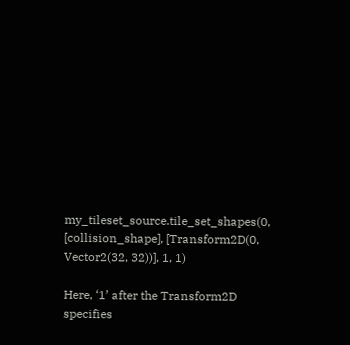my_tileset_source.tile_set_shapes(0, [collision_shape], [Transform2D(0, Vector2(32, 32))], 1, 1)

Here, ‘1’ after the Transform2D specifies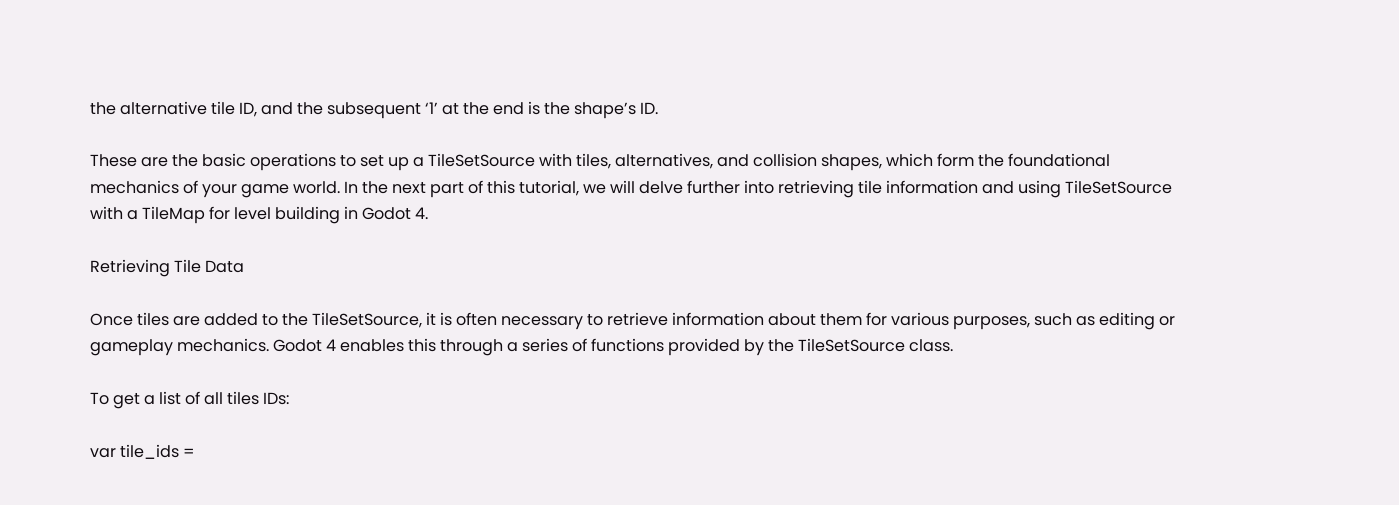the alternative tile ID, and the subsequent ‘1’ at the end is the shape’s ID.

These are the basic operations to set up a TileSetSource with tiles, alternatives, and collision shapes, which form the foundational mechanics of your game world. In the next part of this tutorial, we will delve further into retrieving tile information and using TileSetSource with a TileMap for level building in Godot 4.

Retrieving Tile Data

Once tiles are added to the TileSetSource, it is often necessary to retrieve information about them for various purposes, such as editing or gameplay mechanics. Godot 4 enables this through a series of functions provided by the TileSetSource class.

To get a list of all tiles IDs:

var tile_ids =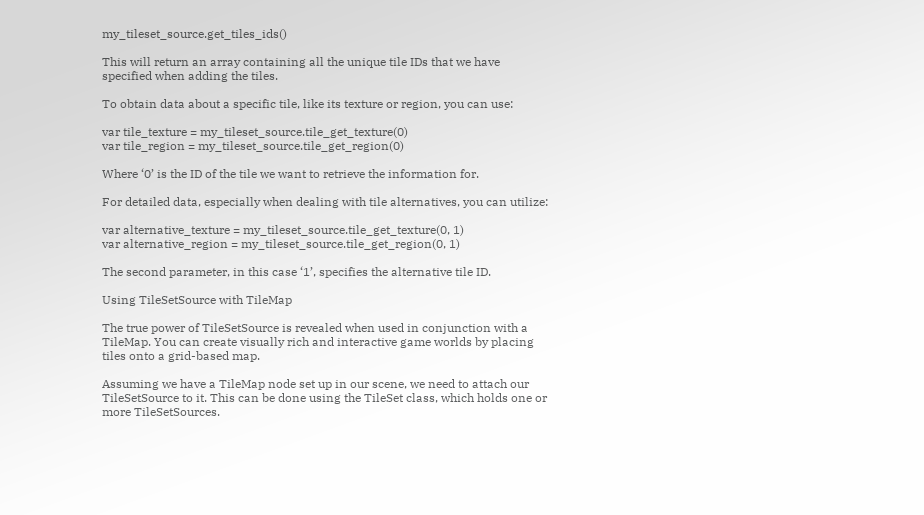my_tileset_source.get_tiles_ids()

This will return an array containing all the unique tile IDs that we have specified when adding the tiles.

To obtain data about a specific tile, like its texture or region, you can use:

var tile_texture = my_tileset_source.tile_get_texture(0)
var tile_region = my_tileset_source.tile_get_region(0)

Where ‘0’ is the ID of the tile we want to retrieve the information for.

For detailed data, especially when dealing with tile alternatives, you can utilize:

var alternative_texture = my_tileset_source.tile_get_texture(0, 1)
var alternative_region = my_tileset_source.tile_get_region(0, 1)

The second parameter, in this case ‘1’, specifies the alternative tile ID.

Using TileSetSource with TileMap

The true power of TileSetSource is revealed when used in conjunction with a TileMap. You can create visually rich and interactive game worlds by placing tiles onto a grid-based map.

Assuming we have a TileMap node set up in our scene, we need to attach our TileSetSource to it. This can be done using the TileSet class, which holds one or more TileSetSources.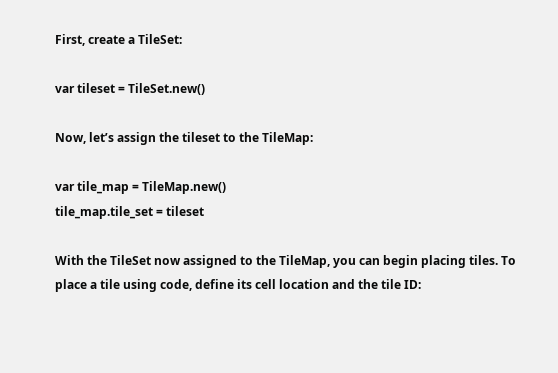First, create a TileSet:

var tileset = TileSet.new()

Now, let’s assign the tileset to the TileMap:

var tile_map = TileMap.new()
tile_map.tile_set = tileset

With the TileSet now assigned to the TileMap, you can begin placing tiles. To place a tile using code, define its cell location and the tile ID: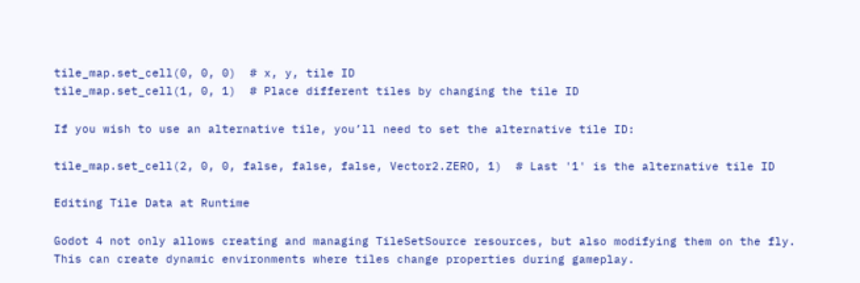tile_map.set_cell(0, 0, 0)  # x, y, tile ID
tile_map.set_cell(1, 0, 1)  # Place different tiles by changing the tile ID

If you wish to use an alternative tile, you’ll need to set the alternative tile ID:

tile_map.set_cell(2, 0, 0, false, false, false, Vector2.ZERO, 1)  # Last '1' is the alternative tile ID

Editing Tile Data at Runtime

Godot 4 not only allows creating and managing TileSetSource resources, but also modifying them on the fly. This can create dynamic environments where tiles change properties during gameplay.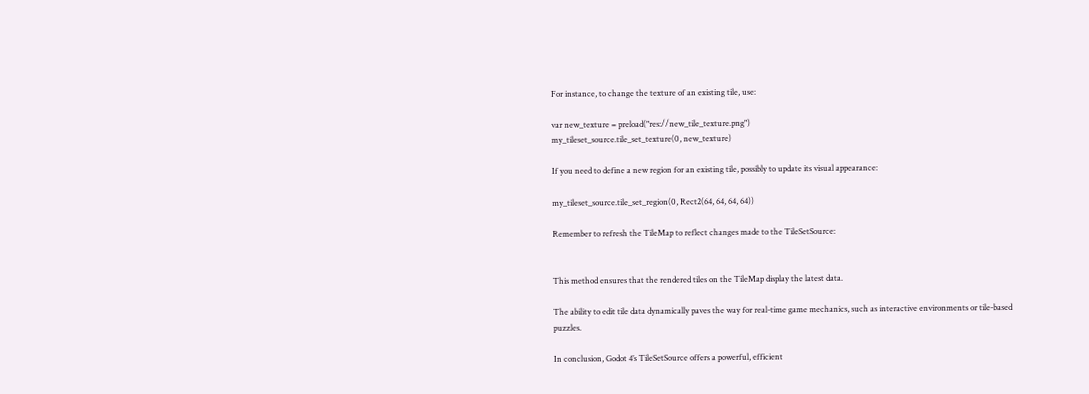For instance, to change the texture of an existing tile, use:

var new_texture = preload("res://new_tile_texture.png")
my_tileset_source.tile_set_texture(0, new_texture)

If you need to define a new region for an existing tile, possibly to update its visual appearance:

my_tileset_source.tile_set_region(0, Rect2(64, 64, 64, 64))

Remember to refresh the TileMap to reflect changes made to the TileSetSource:


This method ensures that the rendered tiles on the TileMap display the latest data.

The ability to edit tile data dynamically paves the way for real-time game mechanics, such as interactive environments or tile-based puzzles.

In conclusion, Godot 4’s TileSetSource offers a powerful, efficient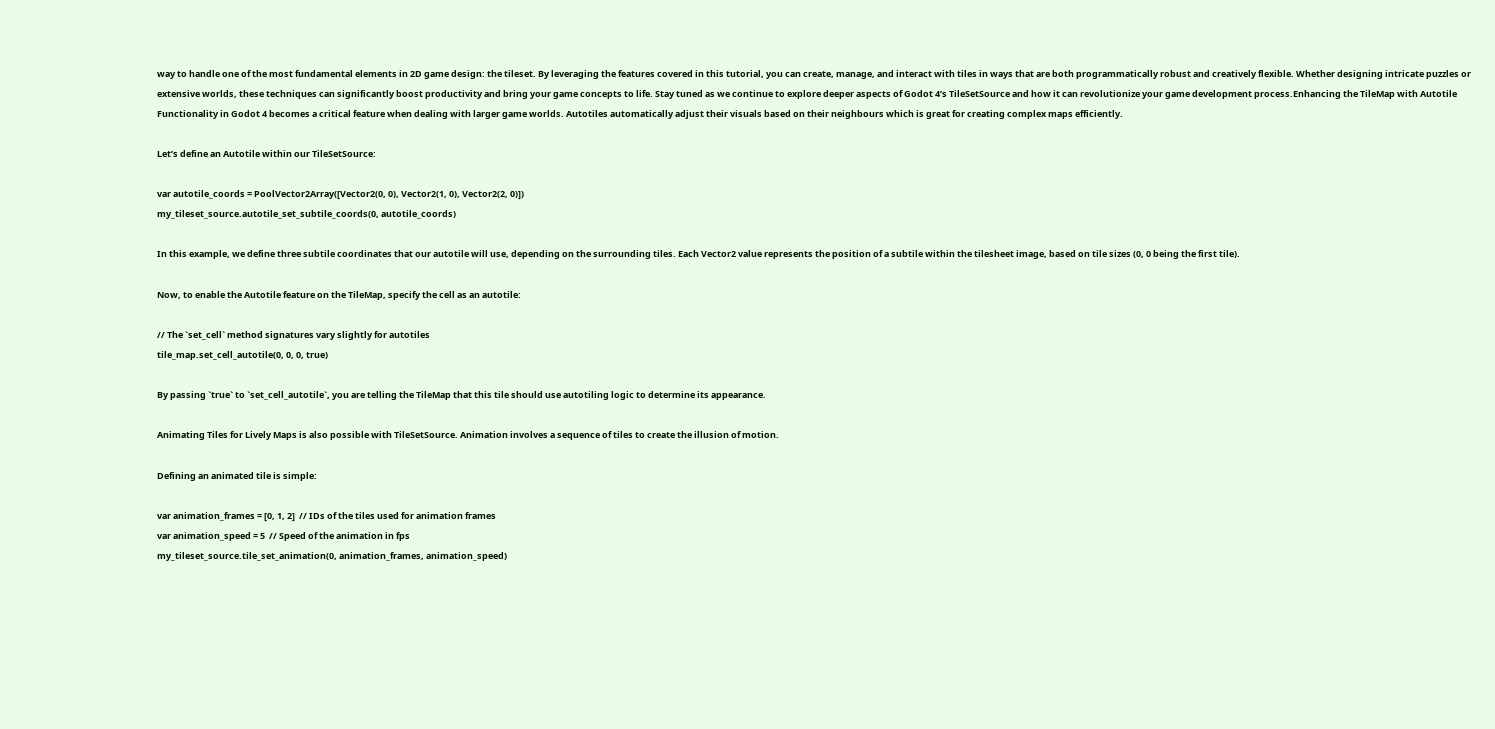way to handle one of the most fundamental elements in 2D game design: the tileset. By leveraging the features covered in this tutorial, you can create, manage, and interact with tiles in ways that are both programmatically robust and creatively flexible. Whether designing intricate puzzles or extensive worlds, these techniques can significantly boost productivity and bring your game concepts to life. Stay tuned as we continue to explore deeper aspects of Godot 4’s TileSetSource and how it can revolutionize your game development process.Enhancing the TileMap with Autotile Functionality in Godot 4 becomes a critical feature when dealing with larger game worlds. Autotiles automatically adjust their visuals based on their neighbours which is great for creating complex maps efficiently.

Let’s define an Autotile within our TileSetSource:

var autotile_coords = PoolVector2Array([Vector2(0, 0), Vector2(1, 0), Vector2(2, 0)])
my_tileset_source.autotile_set_subtile_coords(0, autotile_coords)

In this example, we define three subtile coordinates that our autotile will use, depending on the surrounding tiles. Each Vector2 value represents the position of a subtile within the tilesheet image, based on tile sizes (0, 0 being the first tile).

Now, to enable the Autotile feature on the TileMap, specify the cell as an autotile:

// The `set_cell` method signatures vary slightly for autotiles
tile_map.set_cell_autotile(0, 0, 0, true)

By passing `true` to `set_cell_autotile`, you are telling the TileMap that this tile should use autotiling logic to determine its appearance.

Animating Tiles for Lively Maps is also possible with TileSetSource. Animation involves a sequence of tiles to create the illusion of motion.

Defining an animated tile is simple:

var animation_frames = [0, 1, 2]  // IDs of the tiles used for animation frames
var animation_speed = 5  // Speed of the animation in fps
my_tileset_source.tile_set_animation(0, animation_frames, animation_speed)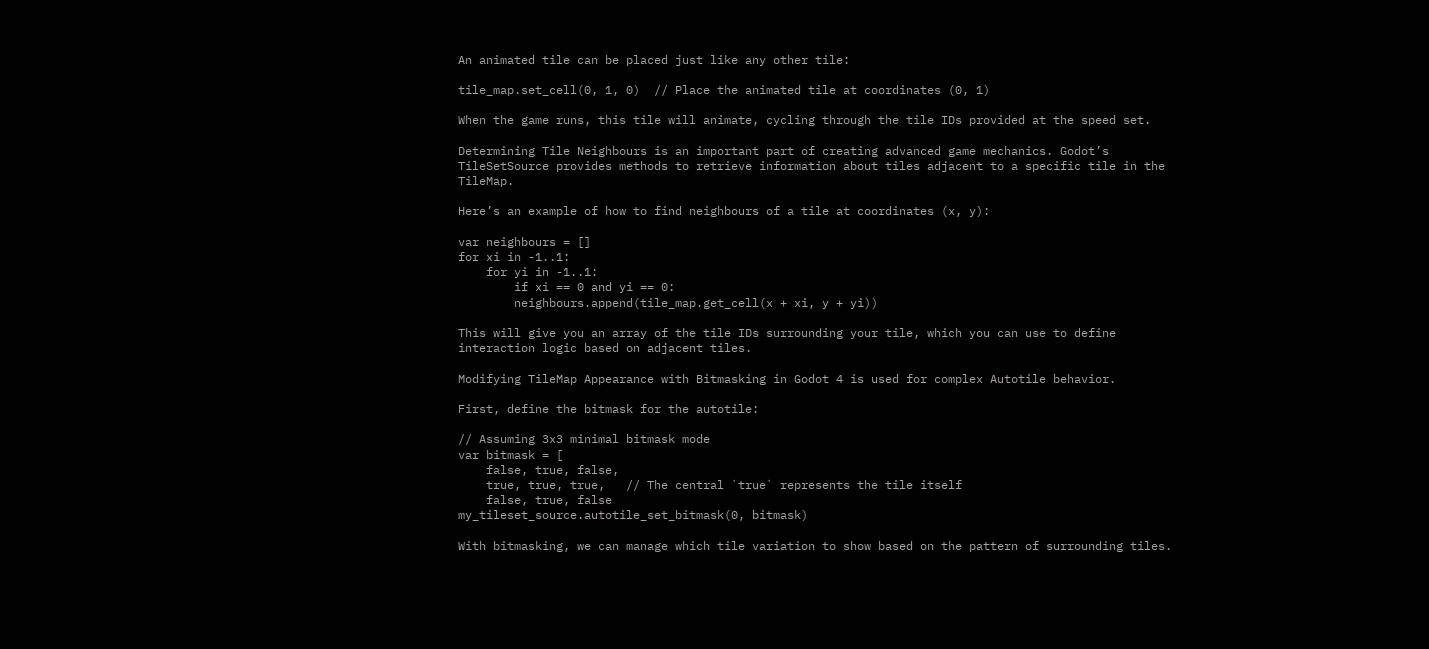An animated tile can be placed just like any other tile:

tile_map.set_cell(0, 1, 0)  // Place the animated tile at coordinates (0, 1)

When the game runs, this tile will animate, cycling through the tile IDs provided at the speed set.

Determining Tile Neighbours is an important part of creating advanced game mechanics. Godot’s TileSetSource provides methods to retrieve information about tiles adjacent to a specific tile in the TileMap.

Here’s an example of how to find neighbours of a tile at coordinates (x, y):

var neighbours = []
for xi in -1..1:
    for yi in -1..1:
        if xi == 0 and yi == 0:
        neighbours.append(tile_map.get_cell(x + xi, y + yi))

This will give you an array of the tile IDs surrounding your tile, which you can use to define interaction logic based on adjacent tiles.

Modifying TileMap Appearance with Bitmasking in Godot 4 is used for complex Autotile behavior.

First, define the bitmask for the autotile:

// Assuming 3x3 minimal bitmask mode
var bitmask = [
    false, true, false,
    true, true, true,   // The central `true` represents the tile itself
    false, true, false
my_tileset_source.autotile_set_bitmask(0, bitmask)

With bitmasking, we can manage which tile variation to show based on the pattern of surrounding tiles.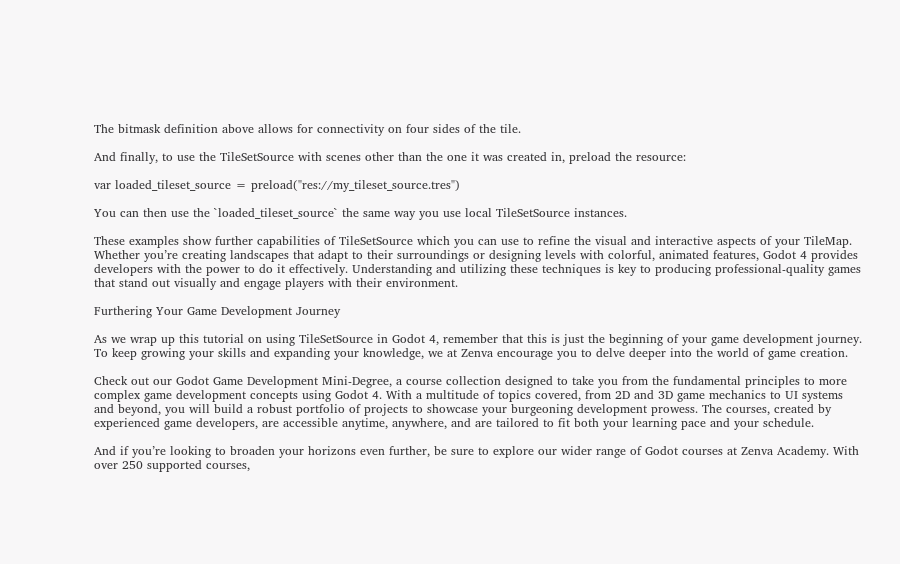The bitmask definition above allows for connectivity on four sides of the tile.

And finally, to use the TileSetSource with scenes other than the one it was created in, preload the resource:

var loaded_tileset_source = preload("res://my_tileset_source.tres")

You can then use the `loaded_tileset_source` the same way you use local TileSetSource instances.

These examples show further capabilities of TileSetSource which you can use to refine the visual and interactive aspects of your TileMap. Whether you’re creating landscapes that adapt to their surroundings or designing levels with colorful, animated features, Godot 4 provides developers with the power to do it effectively. Understanding and utilizing these techniques is key to producing professional-quality games that stand out visually and engage players with their environment.

Furthering Your Game Development Journey

As we wrap up this tutorial on using TileSetSource in Godot 4, remember that this is just the beginning of your game development journey. To keep growing your skills and expanding your knowledge, we at Zenva encourage you to delve deeper into the world of game creation.

Check out our Godot Game Development Mini-Degree, a course collection designed to take you from the fundamental principles to more complex game development concepts using Godot 4. With a multitude of topics covered, from 2D and 3D game mechanics to UI systems and beyond, you will build a robust portfolio of projects to showcase your burgeoning development prowess. The courses, created by experienced game developers, are accessible anytime, anywhere, and are tailored to fit both your learning pace and your schedule.

And if you’re looking to broaden your horizons even further, be sure to explore our wider range of Godot courses at Zenva Academy. With over 250 supported courses,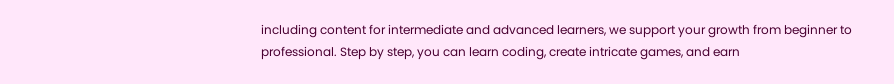including content for intermediate and advanced learners, we support your growth from beginner to professional. Step by step, you can learn coding, create intricate games, and earn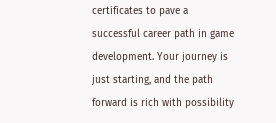certificates to pave a successful career path in game development. Your journey is just starting, and the path forward is rich with possibility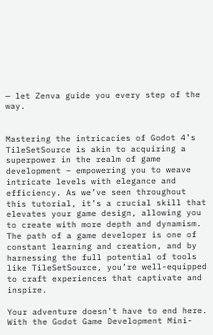— let Zenva guide you every step of the way.


Mastering the intricacies of Godot 4’s TileSetSource is akin to acquiring a superpower in the realm of game development – empowering you to weave intricate levels with elegance and efficiency. As we’ve seen throughout this tutorial, it’s a crucial skill that elevates your game design, allowing you to create with more depth and dynamism. The path of a game developer is one of constant learning and creation, and by harnessing the full potential of tools like TileSetSource, you’re well-equipped to craft experiences that captivate and inspire.

Your adventure doesn’t have to end here. With the Godot Game Development Mini-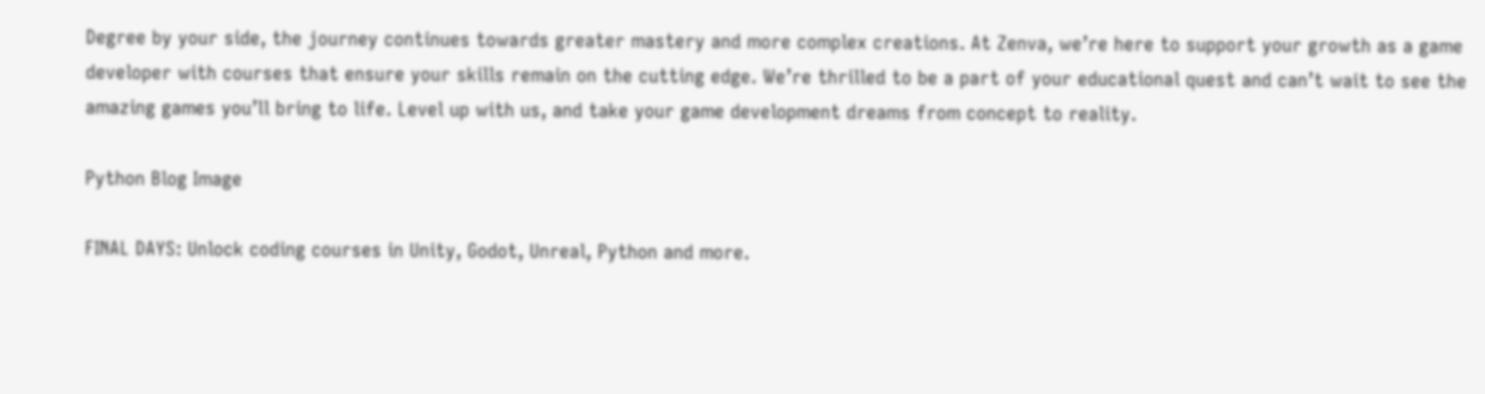Degree by your side, the journey continues towards greater mastery and more complex creations. At Zenva, we’re here to support your growth as a game developer with courses that ensure your skills remain on the cutting edge. We’re thrilled to be a part of your educational quest and can’t wait to see the amazing games you’ll bring to life. Level up with us, and take your game development dreams from concept to reality.

Python Blog Image

FINAL DAYS: Unlock coding courses in Unity, Godot, Unreal, Python and more.